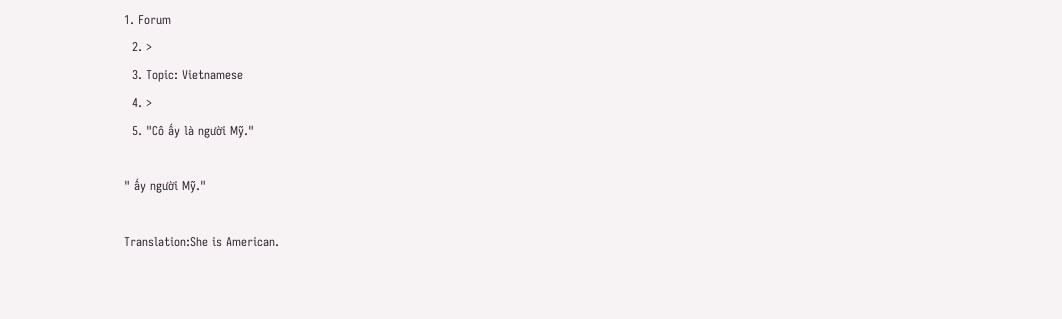1. Forum
  2. >
  3. Topic: Vietnamese
  4. >
  5. "Cô ấy là người Mỹ."

" ấy người Mỹ."

Translation:She is American.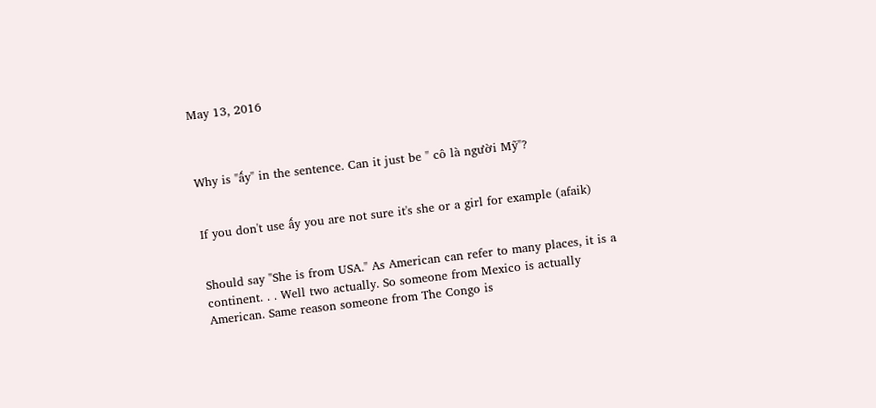May 13, 2016



Why is "ấy" in the sentence. Can it just be " cô là người Mỹ"?


If you don't use ấy you are not sure it's she or a girl for example (afaik)


Should say "She is from USA." As American can refer to many places, it is a continent. . . Well two actually. So someone from Mexico is actually American. Same reason someone from The Congo is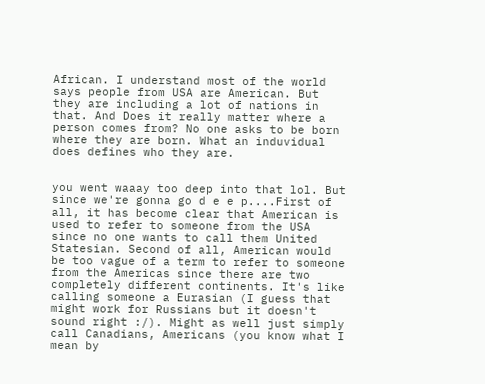African. I understand most of the world says people from USA are American. But they are including a lot of nations in that. And Does it really matter where a person comes from? No one asks to be born where they are born. What an induvidual does defines who they are.


you went waaay too deep into that lol. But since we're gonna go d e e p....First of all, it has become clear that American is used to refer to someone from the USA since no one wants to call them United Statesian. Second of all, American would be too vague of a term to refer to someone from the Americas since there are two completely different continents. It's like calling someone a Eurasian (I guess that might work for Russians but it doesn't sound right :/). Might as well just simply call Canadians, Americans (you know what I mean by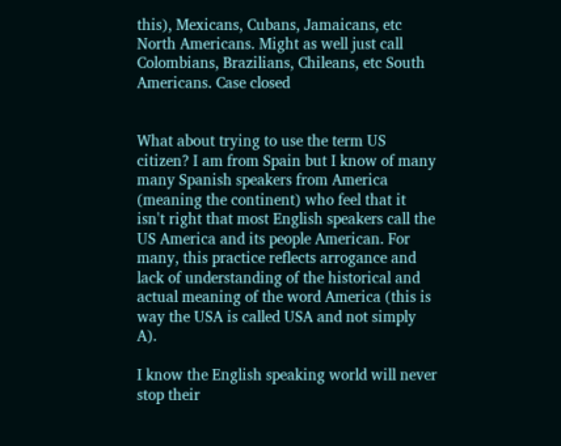this), Mexicans, Cubans, Jamaicans, etc North Americans. Might as well just call Colombians, Brazilians, Chileans, etc South Americans. Case closed


What about trying to use the term US citizen? I am from Spain but I know of many many Spanish speakers from America (meaning the continent) who feel that it isn't right that most English speakers call the US America and its people American. For many, this practice reflects arrogance and lack of understanding of the historical and actual meaning of the word America (this is way the USA is called USA and not simply A).

I know the English speaking world will never stop their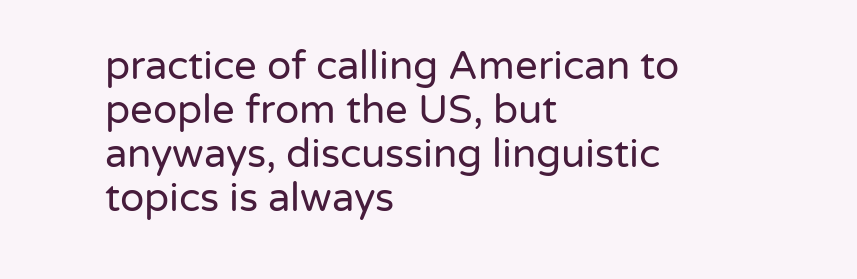practice of calling American to people from the US, but anyways, discussing linguistic topics is always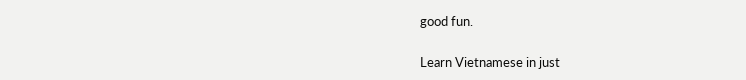good fun.

Learn Vietnamese in just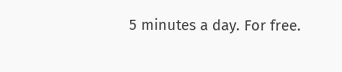5 minutes a day. For free.